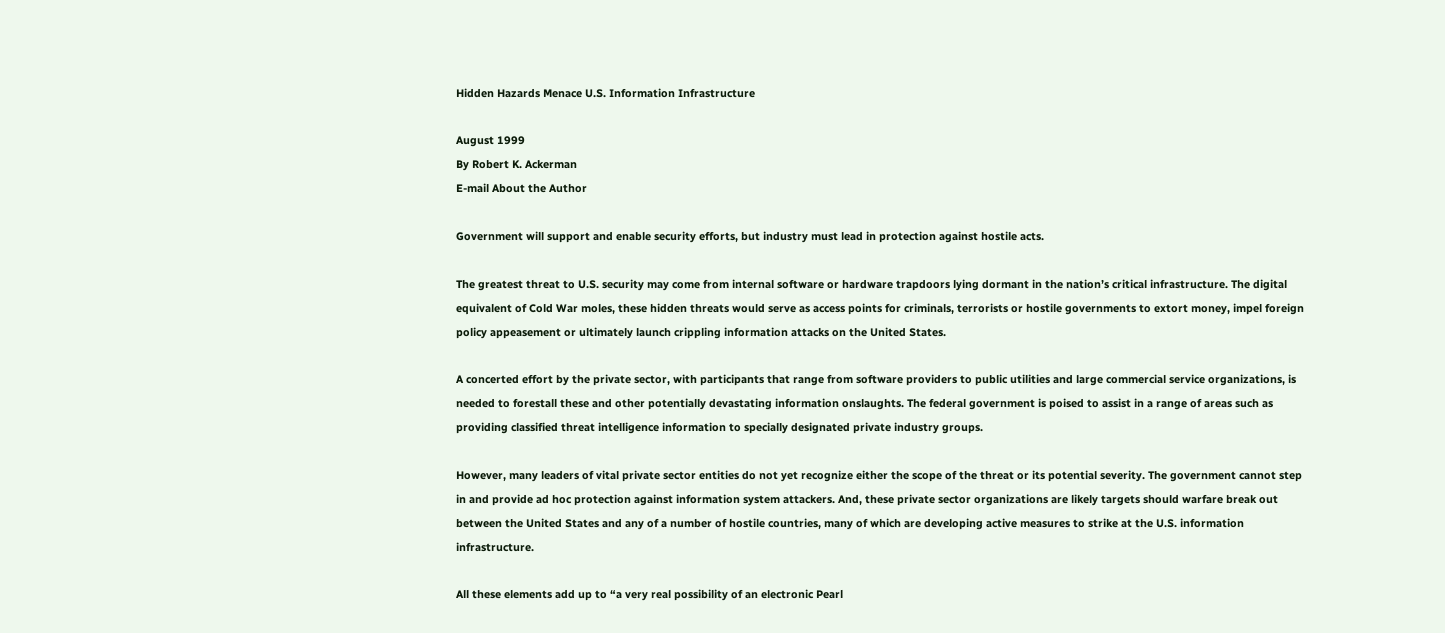Hidden Hazards Menace U.S. Information Infrastructure

August 1999
By Robert K. Ackerman
E-mail About the Author

Government will support and enable security efforts, but industry must lead in protection against hostile acts.

The greatest threat to U.S. security may come from internal software or hardware trapdoors lying dormant in the nation’s critical infrastructure. The digital equivalent of Cold War moles, these hidden threats would serve as access points for criminals, terrorists or hostile governments to extort money, impel foreign policy appeasement or ultimately launch crippling information attacks on the United States.

A concerted effort by the private sector, with participants that range from software providers to public utilities and large commercial service organizations, is needed to forestall these and other potentially devastating information onslaughts. The federal government is poised to assist in a range of areas such as providing classified threat intelligence information to specially designated private industry groups.

However, many leaders of vital private sector entities do not yet recognize either the scope of the threat or its potential severity. The government cannot step in and provide ad hoc protection against information system attackers. And, these private sector organizations are likely targets should warfare break out between the United States and any of a number of hostile countries, many of which are developing active measures to strike at the U.S. information infrastructure.

All these elements add up to “a very real possibility of an electronic Pearl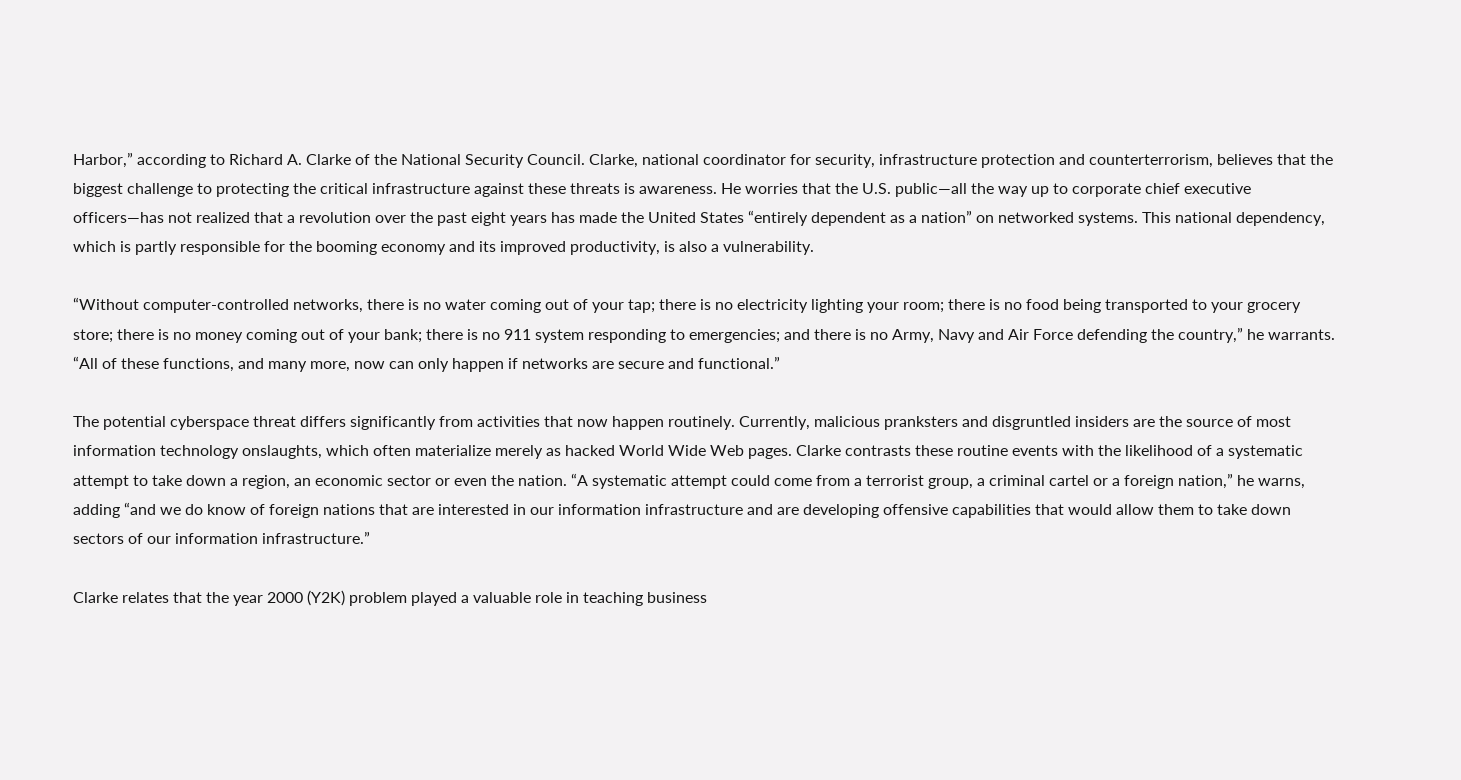Harbor,” according to Richard A. Clarke of the National Security Council. Clarke, national coordinator for security, infrastructure protection and counterterrorism, believes that the biggest challenge to protecting the critical infrastructure against these threats is awareness. He worries that the U.S. public—all the way up to corporate chief executive officers—has not realized that a revolution over the past eight years has made the United States “entirely dependent as a nation” on networked systems. This national dependency, which is partly responsible for the booming economy and its improved productivity, is also a vulnerability.

“Without computer-controlled networks, there is no water coming out of your tap; there is no electricity lighting your room; there is no food being transported to your grocery store; there is no money coming out of your bank; there is no 911 system responding to emergencies; and there is no Army, Navy and Air Force defending the country,” he warrants. “All of these functions, and many more, now can only happen if networks are secure and functional.”

The potential cyberspace threat differs significantly from activities that now happen routinely. Currently, malicious pranksters and disgruntled insiders are the source of most information technology onslaughts, which often materialize merely as hacked World Wide Web pages. Clarke contrasts these routine events with the likelihood of a systematic attempt to take down a region, an economic sector or even the nation. “A systematic attempt could come from a terrorist group, a criminal cartel or a foreign nation,” he warns, adding “and we do know of foreign nations that are interested in our information infrastructure and are developing offensive capabilities that would allow them to take down sectors of our information infrastructure.”

Clarke relates that the year 2000 (Y2K) problem played a valuable role in teaching business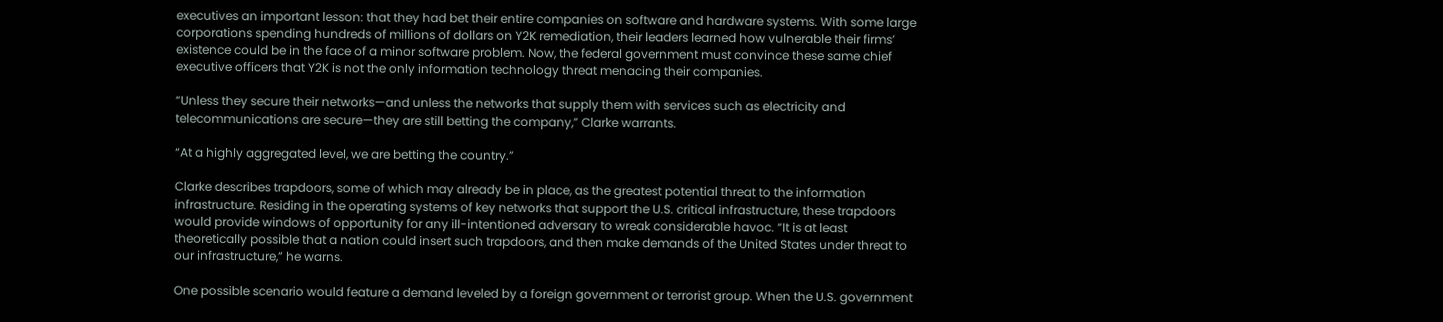executives an important lesson: that they had bet their entire companies on software and hardware systems. With some large corporations spending hundreds of millions of dollars on Y2K remediation, their leaders learned how vulnerable their firms’ existence could be in the face of a minor software problem. Now, the federal government must convince these same chief executive officers that Y2K is not the only information technology threat menacing their companies.

“Unless they secure their networks—and unless the networks that supply them with services such as electricity and telecommunications are secure—they are still betting the company,” Clarke warrants.

“At a highly aggregated level, we are betting the country.”

Clarke describes trapdoors, some of which may already be in place, as the greatest potential threat to the information infrastructure. Residing in the operating systems of key networks that support the U.S. critical infrastructure, these trapdoors would provide windows of opportunity for any ill-intentioned adversary to wreak considerable havoc. “It is at least theoretically possible that a nation could insert such trapdoors, and then make demands of the United States under threat to our infrastructure,” he warns.

One possible scenario would feature a demand leveled by a foreign government or terrorist group. When the U.S. government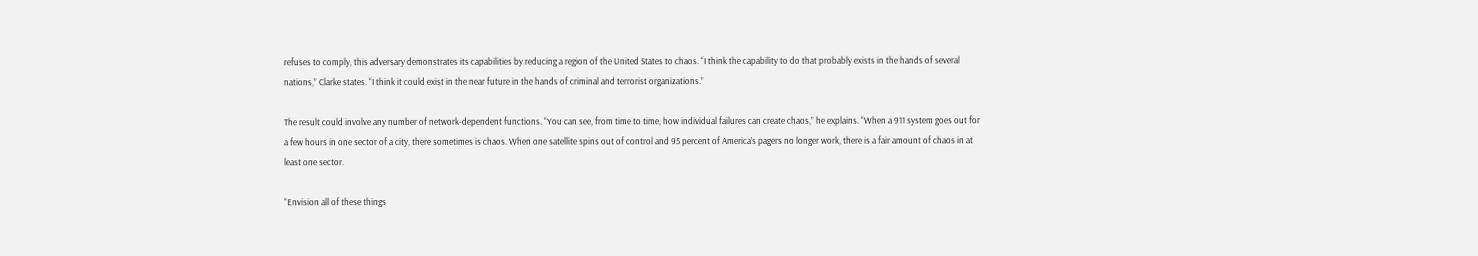refuses to comply, this adversary demonstrates its capabilities by reducing a region of the United States to chaos. “I think the capability to do that probably exists in the hands of several nations,” Clarke states. “I think it could exist in the near future in the hands of criminal and terrorist organizations.”

The result could involve any number of network-dependent functions. “You can see, from time to time, how individual failures can create chaos,” he explains. “When a 911 system goes out for a few hours in one sector of a city, there sometimes is chaos. When one satellite spins out of control and 95 percent of America’s pagers no longer work, there is a fair amount of chaos in at least one sector.

“Envision all of these things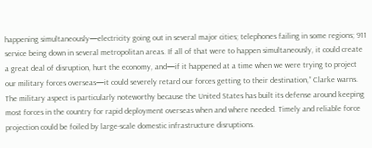happening simultaneously—electricity going out in several major cities; telephones failing in some regions; 911 service being down in several metropolitan areas. If all of that were to happen simultaneously, it could create a great deal of disruption, hurt the economy, and—if it happened at a time when we were trying to project our military forces overseas—it could severely retard our forces getting to their destination,” Clarke warns. The military aspect is particularly noteworthy because the United States has built its defense around keeping most forces in the country for rapid deployment overseas when and where needed. Timely and reliable force projection could be foiled by large-scale domestic infrastructure disruptions.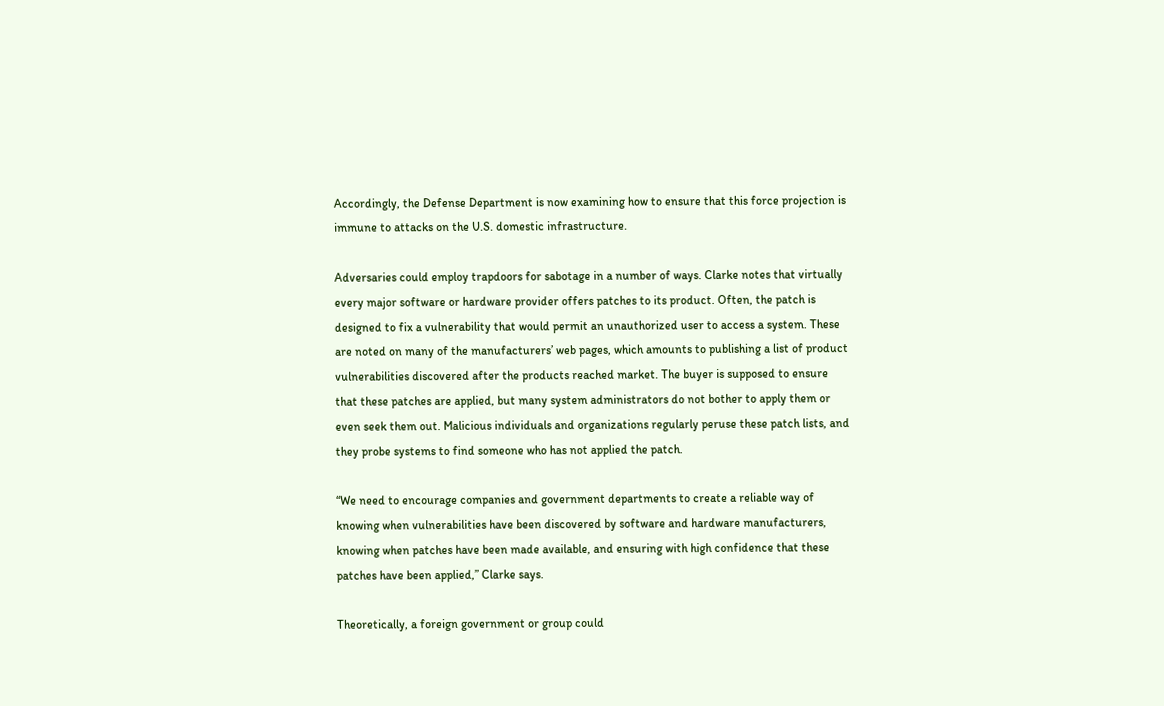Accordingly, the Defense Department is now examining how to ensure that this force projection is immune to attacks on the U.S. domestic infrastructure.

Adversaries could employ trapdoors for sabotage in a number of ways. Clarke notes that virtually every major software or hardware provider offers patches to its product. Often, the patch is designed to fix a vulnerability that would permit an unauthorized user to access a system. These are noted on many of the manufacturers’ web pages, which amounts to publishing a list of product vulnerabilities discovered after the products reached market. The buyer is supposed to ensure that these patches are applied, but many system administrators do not bother to apply them or even seek them out. Malicious individuals and organizations regularly peruse these patch lists, and they probe systems to find someone who has not applied the patch.

“We need to encourage companies and government departments to create a reliable way of knowing when vulnerabilities have been discovered by software and hardware manufacturers, knowing when patches have been made available, and ensuring with high confidence that these patches have been applied,” Clarke says.

Theoretically, a foreign government or group could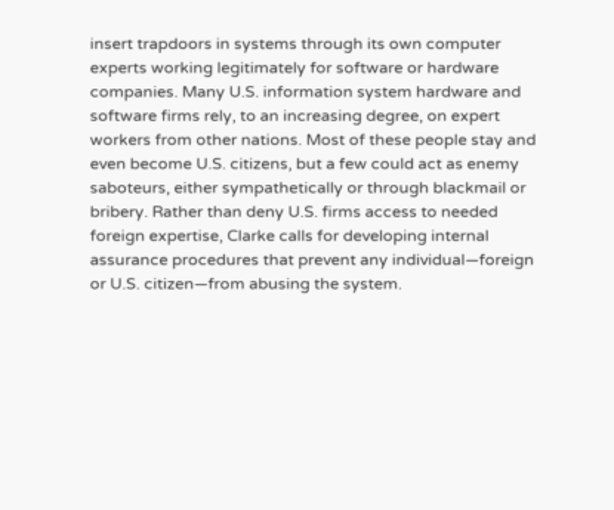insert trapdoors in systems through its own computer experts working legitimately for software or hardware companies. Many U.S. information system hardware and software firms rely, to an increasing degree, on expert workers from other nations. Most of these people stay and even become U.S. citizens, but a few could act as enemy saboteurs, either sympathetically or through blackmail or bribery. Rather than deny U.S. firms access to needed foreign expertise, Clarke calls for developing internal assurance procedures that prevent any individual—foreign or U.S. citizen—from abusing the system.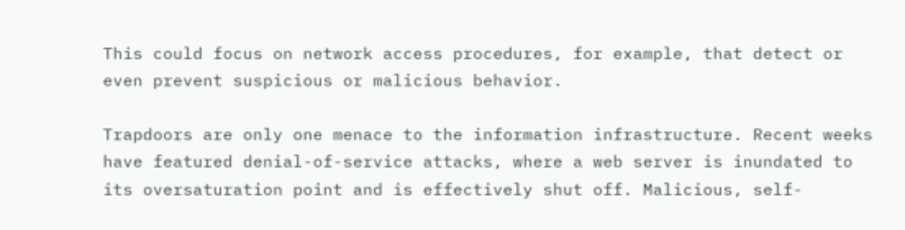This could focus on network access procedures, for example, that detect or even prevent suspicious or malicious behavior.

Trapdoors are only one menace to the information infrastructure. Recent weeks have featured denial-of-service attacks, where a web server is inundated to its oversaturation point and is effectively shut off. Malicious, self-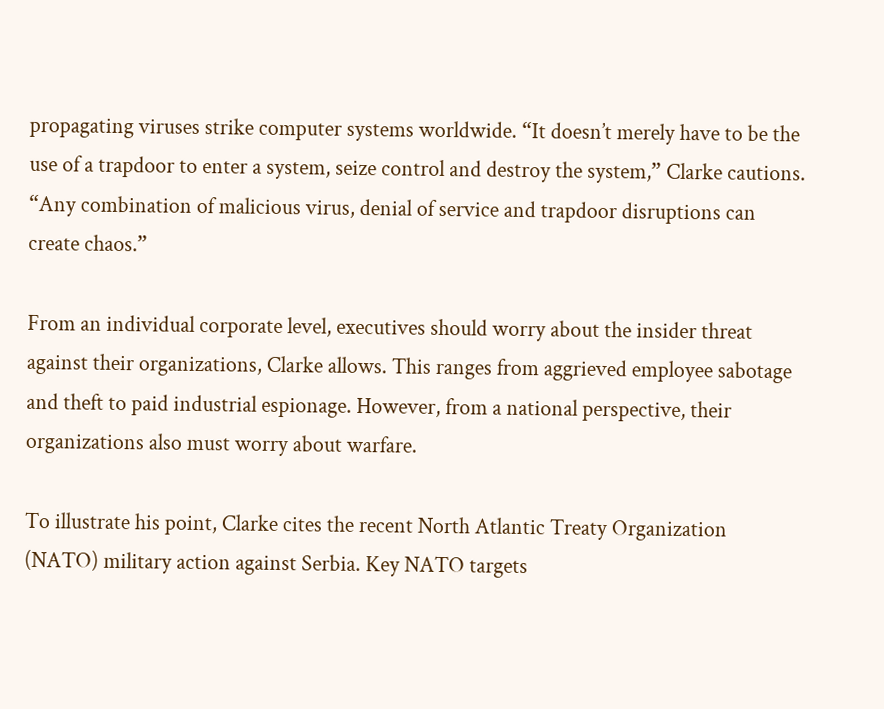propagating viruses strike computer systems worldwide. “It doesn’t merely have to be the use of a trapdoor to enter a system, seize control and destroy the system,” Clarke cautions. “Any combination of malicious virus, denial of service and trapdoor disruptions can create chaos.”

From an individual corporate level, executives should worry about the insider threat against their organizations, Clarke allows. This ranges from aggrieved employee sabotage and theft to paid industrial espionage. However, from a national perspective, their organizations also must worry about warfare.

To illustrate his point, Clarke cites the recent North Atlantic Treaty Organization (NATO) military action against Serbia. Key NATO targets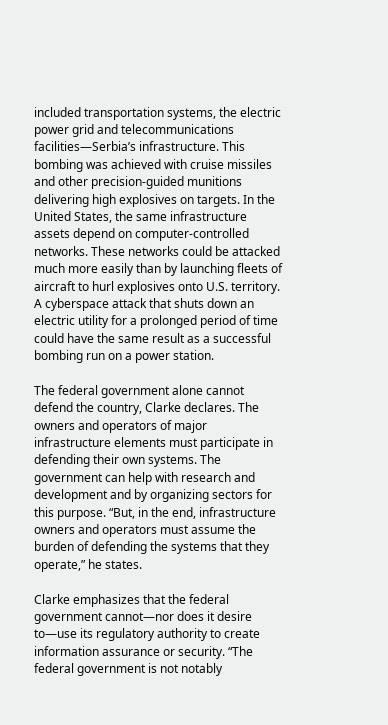included transportation systems, the electric power grid and telecommunications facilities—Serbia’s infrastructure. This bombing was achieved with cruise missiles and other precision-guided munitions delivering high explosives on targets. In the United States, the same infrastructure assets depend on computer-controlled networks. These networks could be attacked much more easily than by launching fleets of aircraft to hurl explosives onto U.S. territory. A cyberspace attack that shuts down an electric utility for a prolonged period of time could have the same result as a successful bombing run on a power station.

The federal government alone cannot defend the country, Clarke declares. The owners and operators of major infrastructure elements must participate in defending their own systems. The government can help with research and development and by organizing sectors for this purpose. “But, in the end, infrastructure owners and operators must assume the burden of defending the systems that they operate,” he states.

Clarke emphasizes that the federal government cannot—nor does it desire to—use its regulatory authority to create information assurance or security. “The federal government is not notably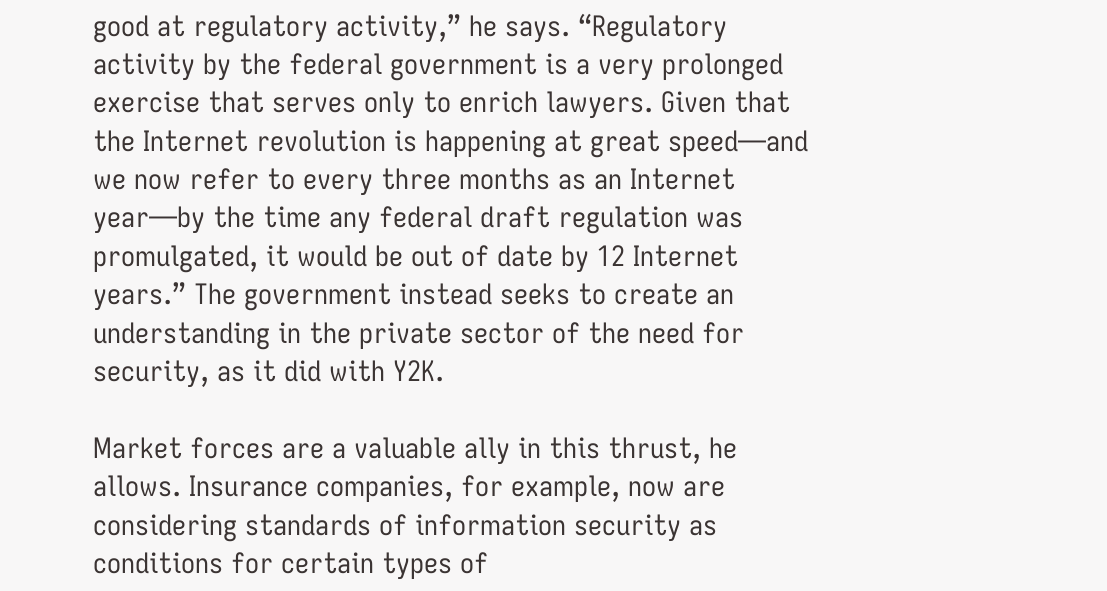good at regulatory activity,” he says. “Regulatory activity by the federal government is a very prolonged exercise that serves only to enrich lawyers. Given that the Internet revolution is happening at great speed—and we now refer to every three months as an Internet year—by the time any federal draft regulation was promulgated, it would be out of date by 12 Internet years.” The government instead seeks to create an understanding in the private sector of the need for security, as it did with Y2K.

Market forces are a valuable ally in this thrust, he allows. Insurance companies, for example, now are considering standards of information security as conditions for certain types of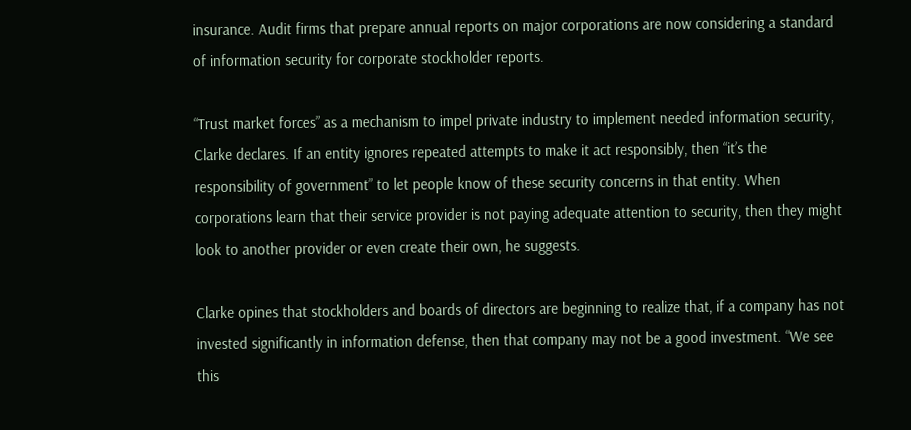insurance. Audit firms that prepare annual reports on major corporations are now considering a standard of information security for corporate stockholder reports.

“Trust market forces” as a mechanism to impel private industry to implement needed information security, Clarke declares. If an entity ignores repeated attempts to make it act responsibly, then “it’s the responsibility of government” to let people know of these security concerns in that entity. When corporations learn that their service provider is not paying adequate attention to security, then they might look to another provider or even create their own, he suggests.

Clarke opines that stockholders and boards of directors are beginning to realize that, if a company has not invested significantly in information defense, then that company may not be a good investment. “We see this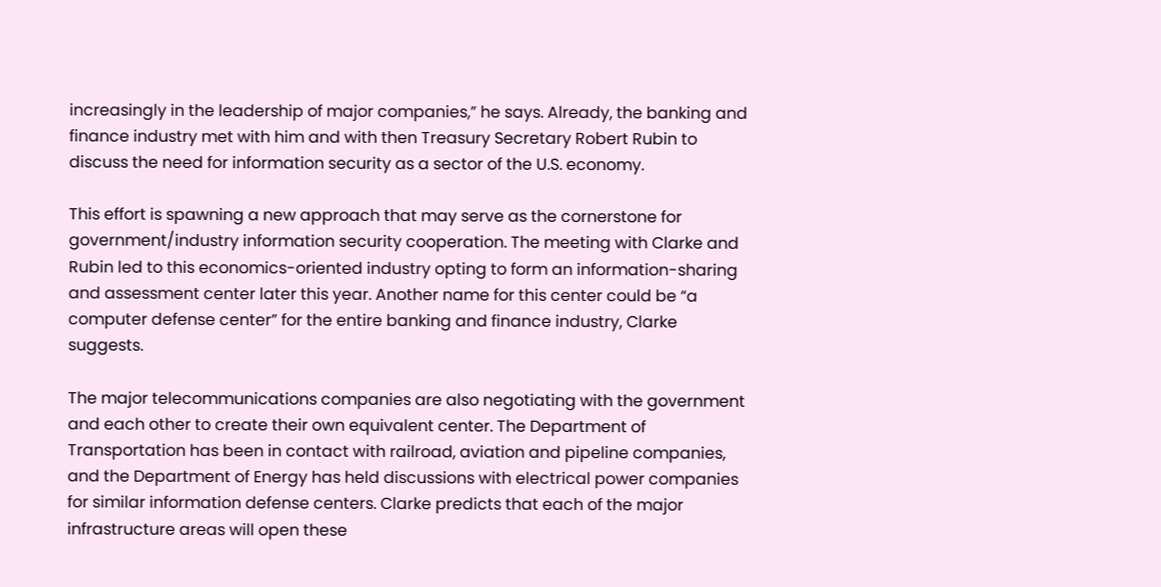increasingly in the leadership of major companies,” he says. Already, the banking and finance industry met with him and with then Treasury Secretary Robert Rubin to discuss the need for information security as a sector of the U.S. economy.

This effort is spawning a new approach that may serve as the cornerstone for government/industry information security cooperation. The meeting with Clarke and Rubin led to this economics-oriented industry opting to form an information-sharing and assessment center later this year. Another name for this center could be “a computer defense center” for the entire banking and finance industry, Clarke suggests.

The major telecommunications companies are also negotiating with the government and each other to create their own equivalent center. The Department of Transportation has been in contact with railroad, aviation and pipeline companies, and the Department of Energy has held discussions with electrical power companies for similar information defense centers. Clarke predicts that each of the major infrastructure areas will open these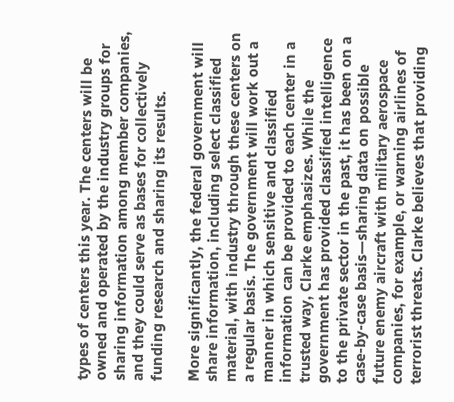types of centers this year. The centers will be owned and operated by the industry groups for sharing information among member companies, and they could serve as bases for collectively funding research and sharing its results.

More significantly, the federal government will share information, including select classified material, with industry through these centers on a regular basis. The government will work out a manner in which sensitive and classified information can be provided to each center in a trusted way, Clarke emphasizes. While the government has provided classified intelligence to the private sector in the past, it has been on a case-by-case basis—sharing data on possible future enemy aircraft with military aerospace companies, for example, or warning airlines of terrorist threats. Clarke believes that providing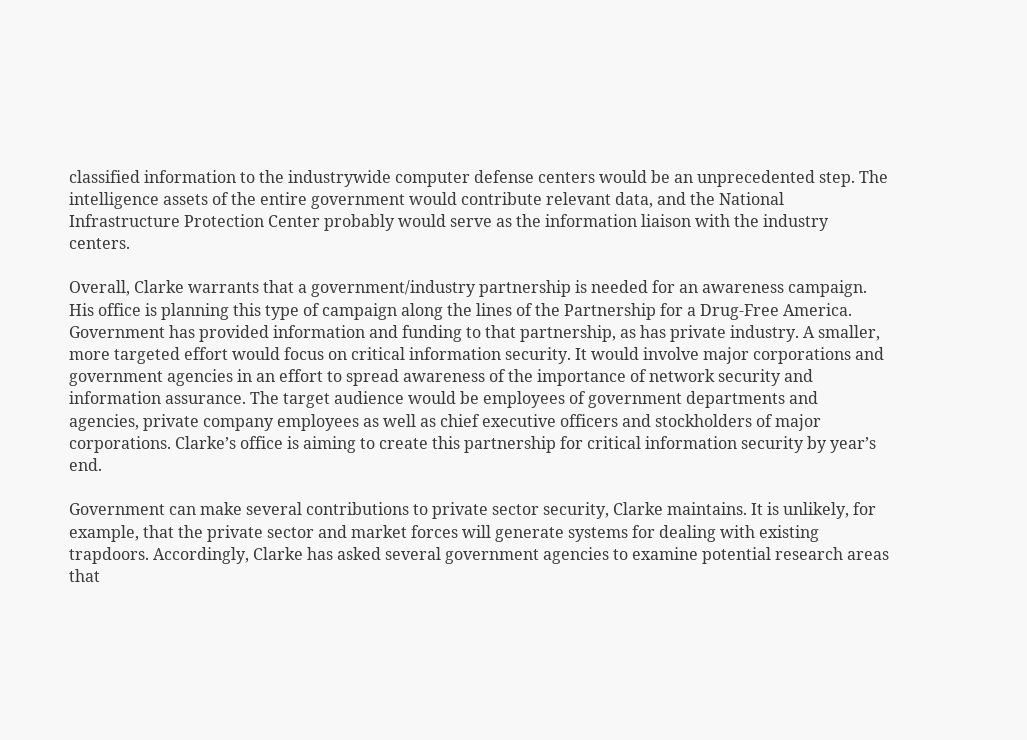classified information to the industrywide computer defense centers would be an unprecedented step. The intelligence assets of the entire government would contribute relevant data, and the National Infrastructure Protection Center probably would serve as the information liaison with the industry centers.

Overall, Clarke warrants that a government/industry partnership is needed for an awareness campaign. His office is planning this type of campaign along the lines of the Partnership for a Drug-Free America. Government has provided information and funding to that partnership, as has private industry. A smaller, more targeted effort would focus on critical information security. It would involve major corporations and government agencies in an effort to spread awareness of the importance of network security and information assurance. The target audience would be employees of government departments and agencies, private company employees as well as chief executive officers and stockholders of major corporations. Clarke’s office is aiming to create this partnership for critical information security by year’s end.

Government can make several contributions to private sector security, Clarke maintains. It is unlikely, for example, that the private sector and market forces will generate systems for dealing with existing trapdoors. Accordingly, Clarke has asked several government agencies to examine potential research areas that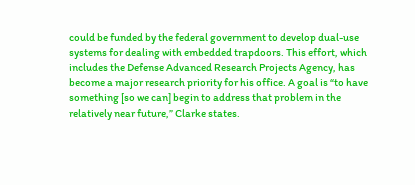could be funded by the federal government to develop dual-use systems for dealing with embedded trapdoors. This effort, which includes the Defense Advanced Research Projects Agency, has become a major research priority for his office. A goal is “to have something [so we can] begin to address that problem in the relatively near future,” Clarke states.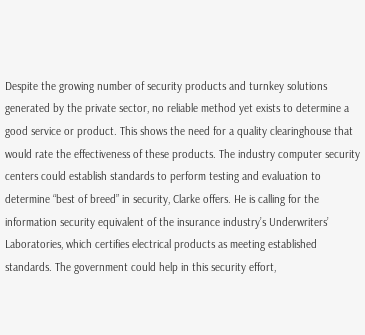Despite the growing number of security products and turnkey solutions generated by the private sector, no reliable method yet exists to determine a good service or product. This shows the need for a quality clearinghouse that would rate the effectiveness of these products. The industry computer security centers could establish standards to perform testing and evaluation to determine “best of breed” in security, Clarke offers. He is calling for the information security equivalent of the insurance industry’s Underwriters’ Laboratories, which certifies electrical products as meeting established standards. The government could help in this security effort,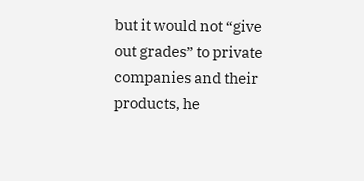but it would not “give out grades” to private companies and their products, he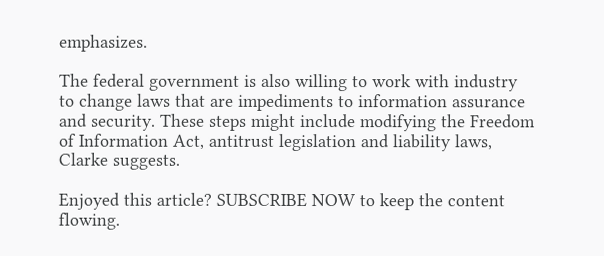emphasizes.

The federal government is also willing to work with industry to change laws that are impediments to information assurance and security. These steps might include modifying the Freedom of Information Act, antitrust legislation and liability laws, Clarke suggests.

Enjoyed this article? SUBSCRIBE NOW to keep the content flowing.